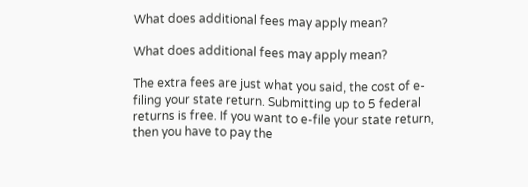What does additional fees may apply mean?

What does additional fees may apply mean?

The extra fees are just what you said, the cost of e-filing your state return. Submitting up to 5 federal returns is free. If you want to e-file your state return, then you have to pay the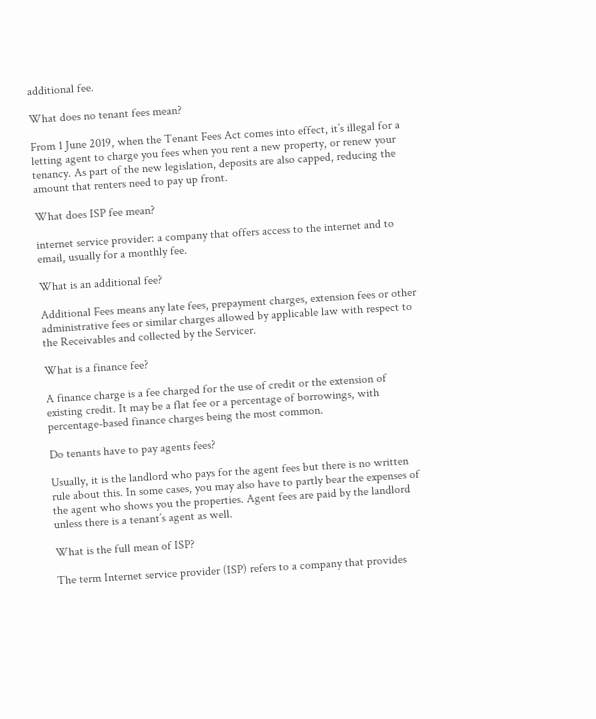additional fee.

What does no tenant fees mean?

From 1 June 2019, when the Tenant Fees Act comes into effect, it’s illegal for a letting agent to charge you fees when you rent a new property, or renew your tenancy. As part of the new legislation, deposits are also capped, reducing the amount that renters need to pay up front.

What does ISP fee mean?

internet service provider: a company that offers access to the internet and to email, usually for a monthly fee.

What is an additional fee?

Additional Fees means any late fees, prepayment charges, extension fees or other administrative fees or similar charges allowed by applicable law with respect to the Receivables and collected by the Servicer.

What is a finance fee?

A finance charge is a fee charged for the use of credit or the extension of existing credit. It may be a flat fee or a percentage of borrowings, with percentage-based finance charges being the most common.

Do tenants have to pay agents fees?

Usually, it is the landlord who pays for the agent fees but there is no written rule about this. In some cases, you may also have to partly bear the expenses of the agent who shows you the properties. Agent fees are paid by the landlord unless there is a tenant’s agent as well.

What is the full mean of ISP?

The term Internet service provider (ISP) refers to a company that provides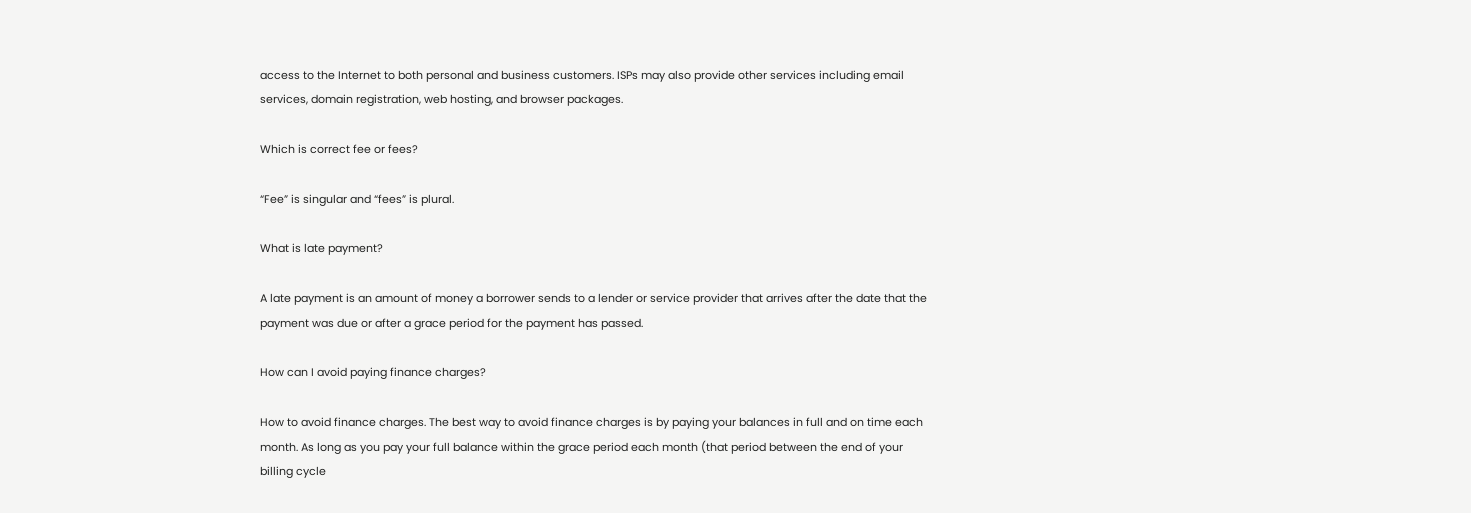access to the Internet to both personal and business customers. ISPs may also provide other services including email services, domain registration, web hosting, and browser packages.

Which is correct fee or fees?

“Fee” is singular and “fees” is plural.

What is late payment?

A late payment is an amount of money a borrower sends to a lender or service provider that arrives after the date that the payment was due or after a grace period for the payment has passed.

How can I avoid paying finance charges?

How to avoid finance charges. The best way to avoid finance charges is by paying your balances in full and on time each month. As long as you pay your full balance within the grace period each month (that period between the end of your billing cycle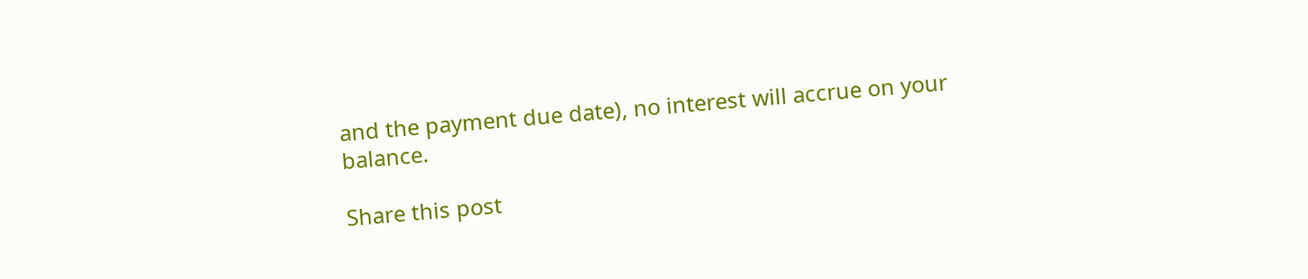and the payment due date), no interest will accrue on your balance.

Share this post